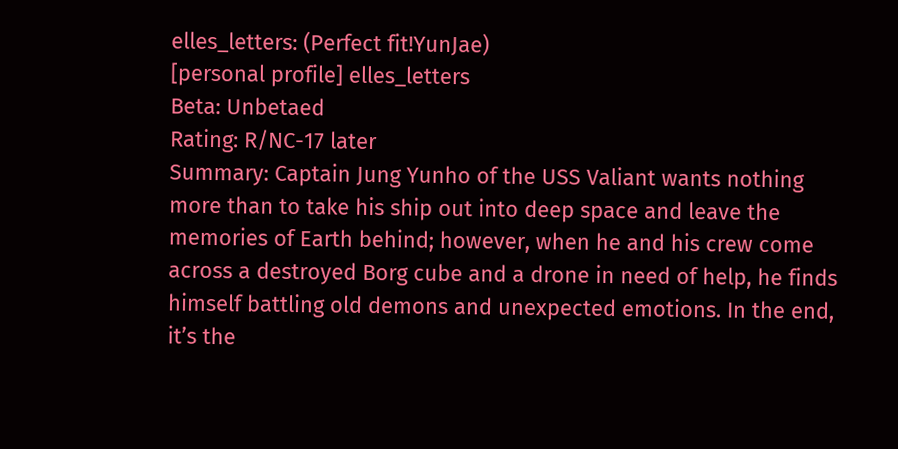elles_letters: (Perfect fit!YunJae)
[personal profile] elles_letters
Beta: Unbetaed
Rating: R/NC-17 later
Summary: Captain Jung Yunho of the USS Valiant wants nothing more than to take his ship out into deep space and leave the memories of Earth behind; however, when he and his crew come across a destroyed Borg cube and a drone in need of help, he finds himself battling old demons and unexpected emotions. In the end, it’s the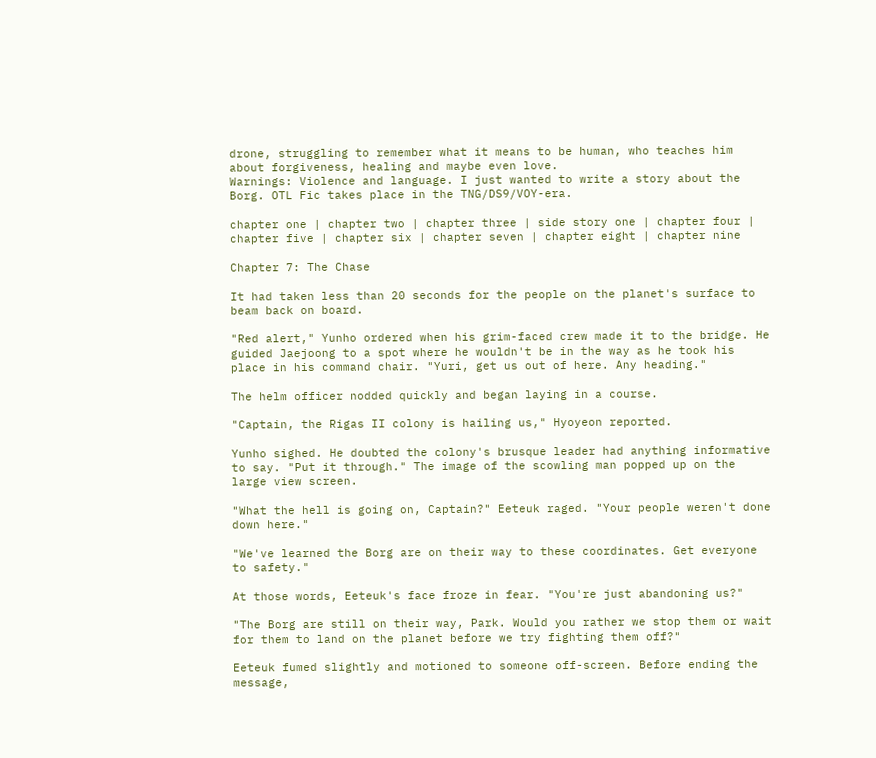drone, struggling to remember what it means to be human, who teaches him about forgiveness, healing and maybe even love.
Warnings: Violence and language. I just wanted to write a story about the Borg. OTL Fic takes place in the TNG/DS9/VOY-era.

chapter one | chapter two | chapter three | side story one | chapter four | chapter five | chapter six | chapter seven | chapter eight | chapter nine

Chapter 7: The Chase

It had taken less than 20 seconds for the people on the planet's surface to beam back on board.

"Red alert," Yunho ordered when his grim-faced crew made it to the bridge. He guided Jaejoong to a spot where he wouldn't be in the way as he took his place in his command chair. "Yuri, get us out of here. Any heading."

The helm officer nodded quickly and began laying in a course.

"Captain, the Rigas II colony is hailing us," Hyoyeon reported.

Yunho sighed. He doubted the colony's brusque leader had anything informative to say. "Put it through." The image of the scowling man popped up on the large view screen.

"What the hell is going on, Captain?" Eeteuk raged. "Your people weren't done down here."

"We've learned the Borg are on their way to these coordinates. Get everyone to safety."

At those words, Eeteuk's face froze in fear. "You're just abandoning us?"

"The Borg are still on their way, Park. Would you rather we stop them or wait for them to land on the planet before we try fighting them off?"

Eeteuk fumed slightly and motioned to someone off-screen. Before ending the message,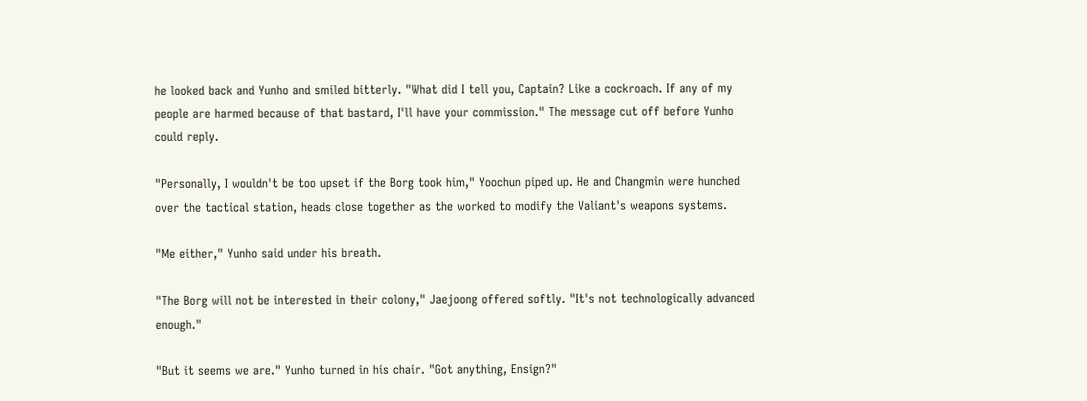he looked back and Yunho and smiled bitterly. "What did I tell you, Captain? Like a cockroach. If any of my people are harmed because of that bastard, I'll have your commission." The message cut off before Yunho could reply.

"Personally, I wouldn't be too upset if the Borg took him," Yoochun piped up. He and Changmin were hunched over the tactical station, heads close together as the worked to modify the Valiant's weapons systems.

"Me either," Yunho said under his breath.

"The Borg will not be interested in their colony," Jaejoong offered softly. "It's not technologically advanced enough."

"But it seems we are." Yunho turned in his chair. "Got anything, Ensign?"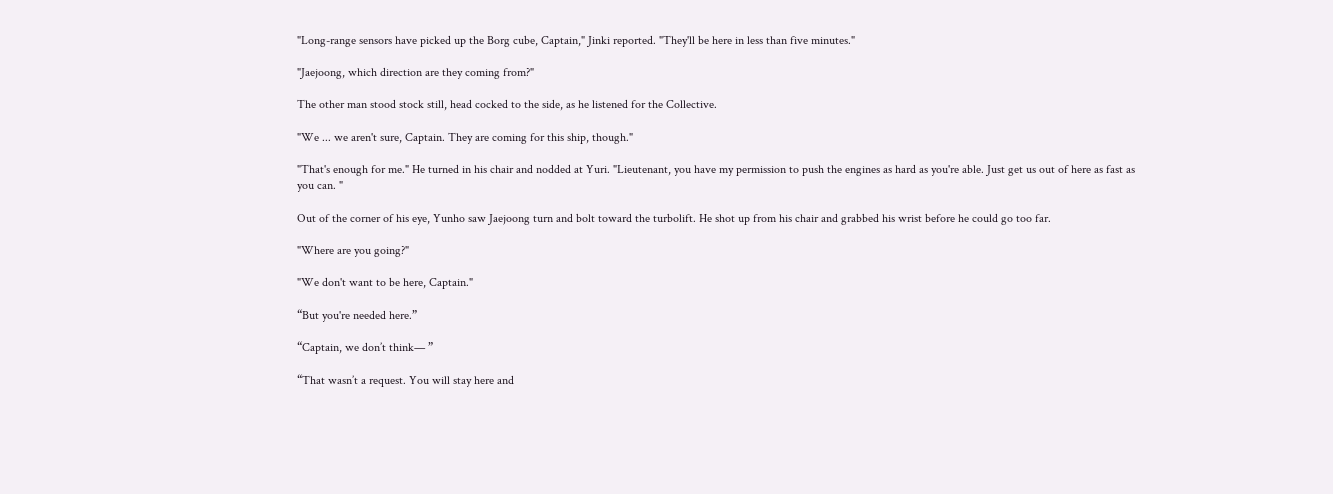"Long-range sensors have picked up the Borg cube, Captain," Jinki reported. "They'll be here in less than five minutes."

"Jaejoong, which direction are they coming from?"

The other man stood stock still, head cocked to the side, as he listened for the Collective.

"We ... we aren't sure, Captain. They are coming for this ship, though."

"That's enough for me." He turned in his chair and nodded at Yuri. "Lieutenant, you have my permission to push the engines as hard as you're able. Just get us out of here as fast as you can. "

Out of the corner of his eye, Yunho saw Jaejoong turn and bolt toward the turbolift. He shot up from his chair and grabbed his wrist before he could go too far.

"Where are you going?"

"We don't want to be here, Captain."

“But you're needed here.”

“Captain, we don’t think— ”

“That wasn’t a request. You will stay here and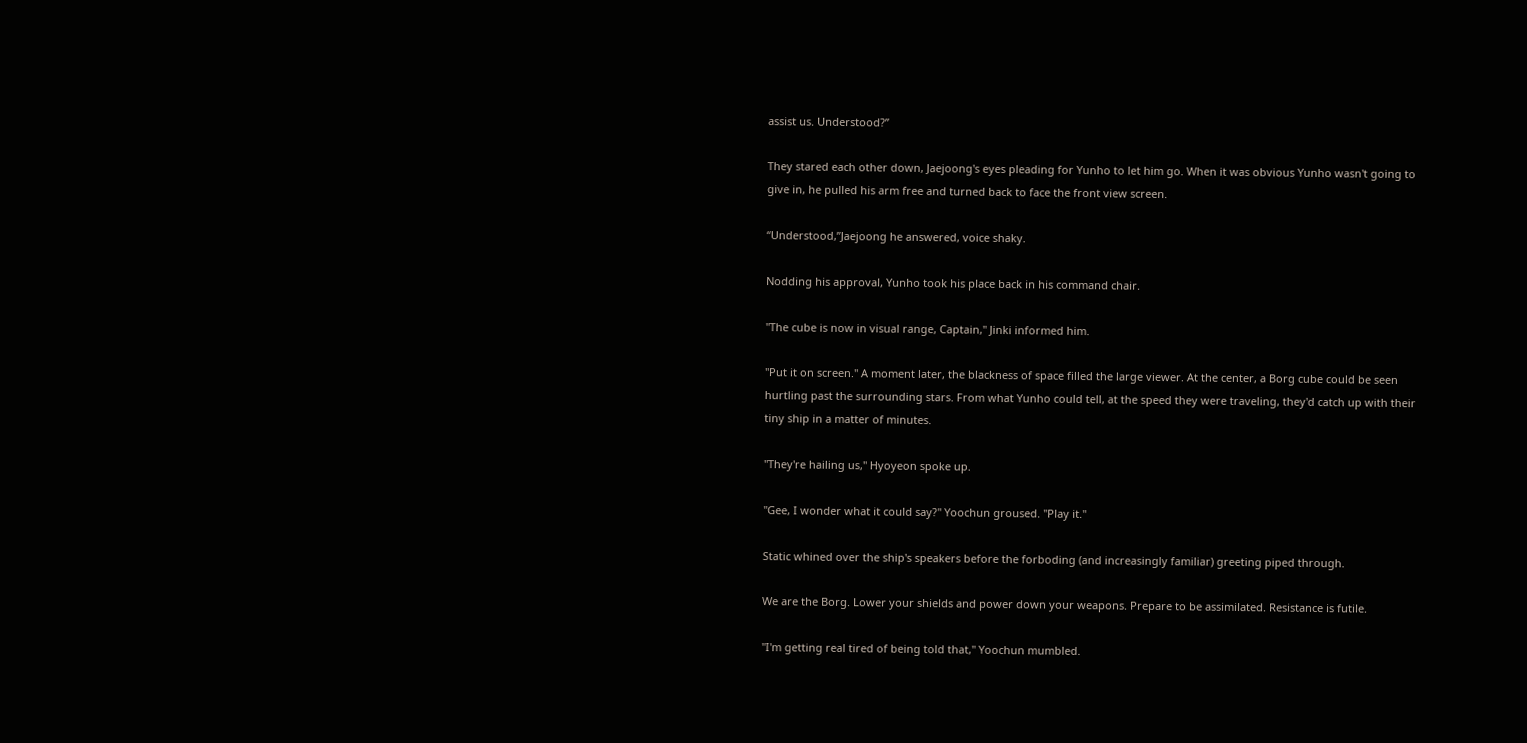assist us. Understood?”

They stared each other down, Jaejoong's eyes pleading for Yunho to let him go. When it was obvious Yunho wasn't going to give in, he pulled his arm free and turned back to face the front view screen.

“Understood,”Jaejoong he answered, voice shaky.

Nodding his approval, Yunho took his place back in his command chair.

"The cube is now in visual range, Captain," Jinki informed him.

"Put it on screen." A moment later, the blackness of space filled the large viewer. At the center, a Borg cube could be seen hurtling past the surrounding stars. From what Yunho could tell, at the speed they were traveling, they'd catch up with their tiny ship in a matter of minutes.

"They're hailing us," Hyoyeon spoke up.

"Gee, I wonder what it could say?" Yoochun groused. "Play it."

Static whined over the ship's speakers before the forboding (and increasingly familiar) greeting piped through.

We are the Borg. Lower your shields and power down your weapons. Prepare to be assimilated. Resistance is futile.

"I'm getting real tired of being told that," Yoochun mumbled.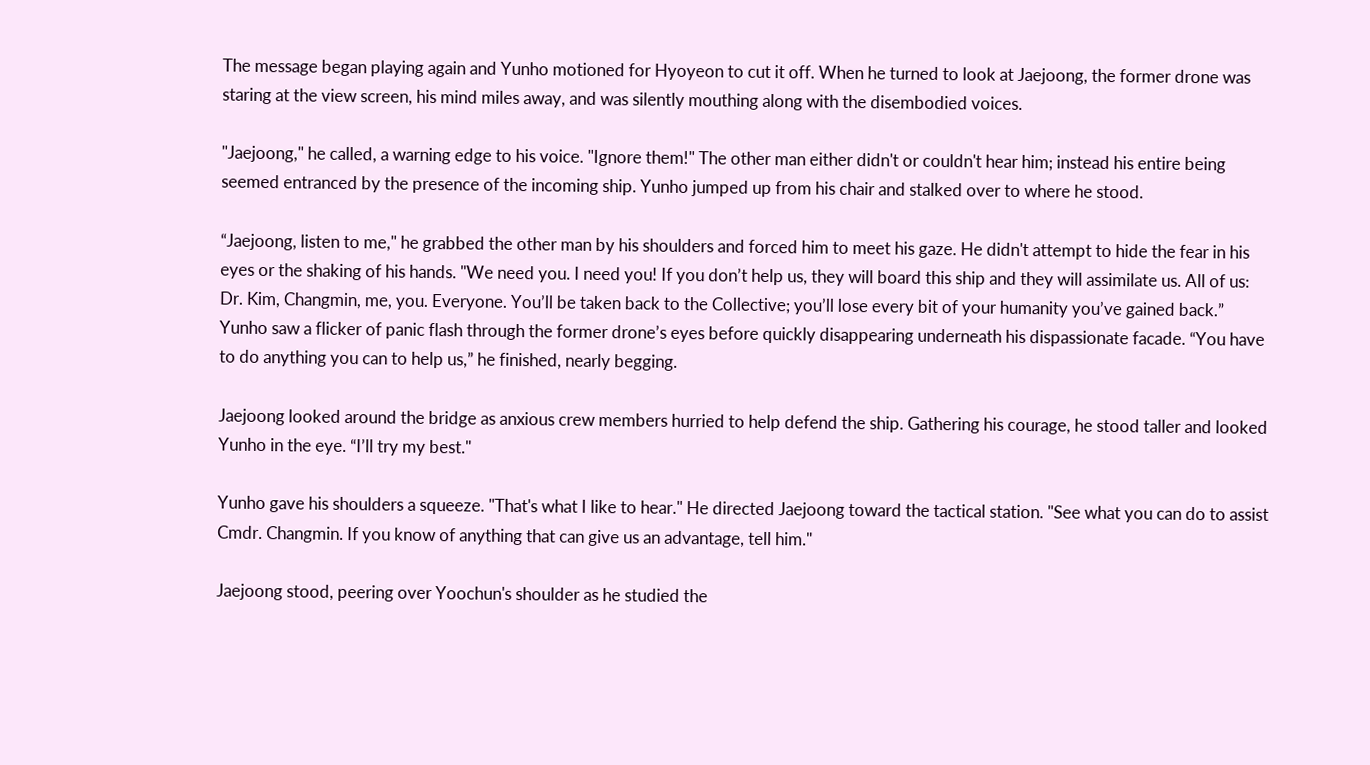The message began playing again and Yunho motioned for Hyoyeon to cut it off. When he turned to look at Jaejoong, the former drone was staring at the view screen, his mind miles away, and was silently mouthing along with the disembodied voices.

"Jaejoong," he called, a warning edge to his voice. "Ignore them!" The other man either didn't or couldn't hear him; instead his entire being seemed entranced by the presence of the incoming ship. Yunho jumped up from his chair and stalked over to where he stood.

“Jaejoong, listen to me," he grabbed the other man by his shoulders and forced him to meet his gaze. He didn't attempt to hide the fear in his eyes or the shaking of his hands. "We need you. I need you! If you don’t help us, they will board this ship and they will assimilate us. All of us: Dr. Kim, Changmin, me, you. Everyone. You’ll be taken back to the Collective; you’ll lose every bit of your humanity you’ve gained back.” Yunho saw a flicker of panic flash through the former drone’s eyes before quickly disappearing underneath his dispassionate facade. “You have to do anything you can to help us,” he finished, nearly begging.

Jaejoong looked around the bridge as anxious crew members hurried to help defend the ship. Gathering his courage, he stood taller and looked Yunho in the eye. “I’ll try my best."

Yunho gave his shoulders a squeeze. "That's what I like to hear." He directed Jaejoong toward the tactical station. "See what you can do to assist Cmdr. Changmin. If you know of anything that can give us an advantage, tell him."

Jaejoong stood, peering over Yoochun's shoulder as he studied the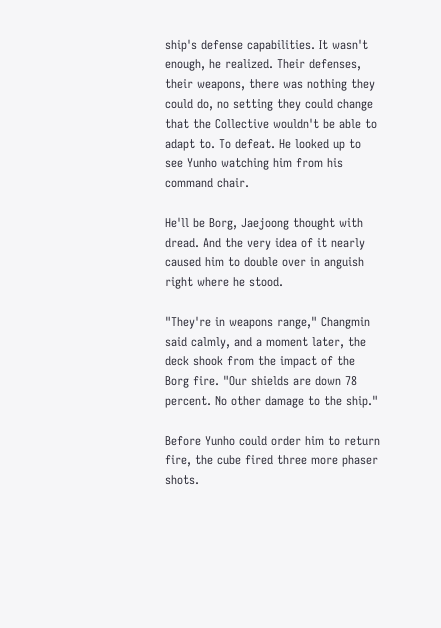ship's defense capabilities. It wasn't enough, he realized. Their defenses, their weapons, there was nothing they could do, no setting they could change that the Collective wouldn't be able to adapt to. To defeat. He looked up to see Yunho watching him from his command chair.

He'll be Borg, Jaejoong thought with dread. And the very idea of it nearly caused him to double over in anguish right where he stood.

"They're in weapons range," Changmin said calmly, and a moment later, the deck shook from the impact of the Borg fire. "Our shields are down 78 percent. No other damage to the ship."

Before Yunho could order him to return fire, the cube fired three more phaser shots.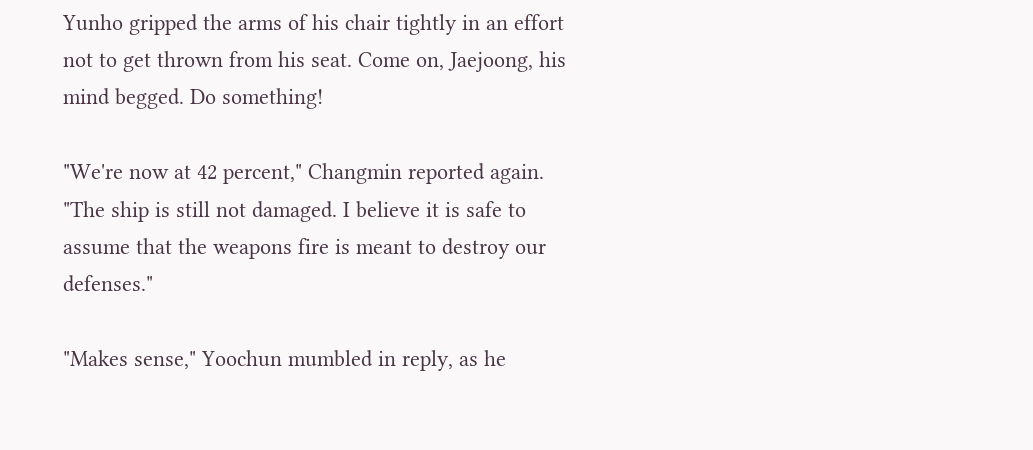Yunho gripped the arms of his chair tightly in an effort not to get thrown from his seat. Come on, Jaejoong, his mind begged. Do something!

"We're now at 42 percent," Changmin reported again. "The ship is still not damaged. I believe it is safe to assume that the weapons fire is meant to destroy our defenses."

"Makes sense," Yoochun mumbled in reply, as he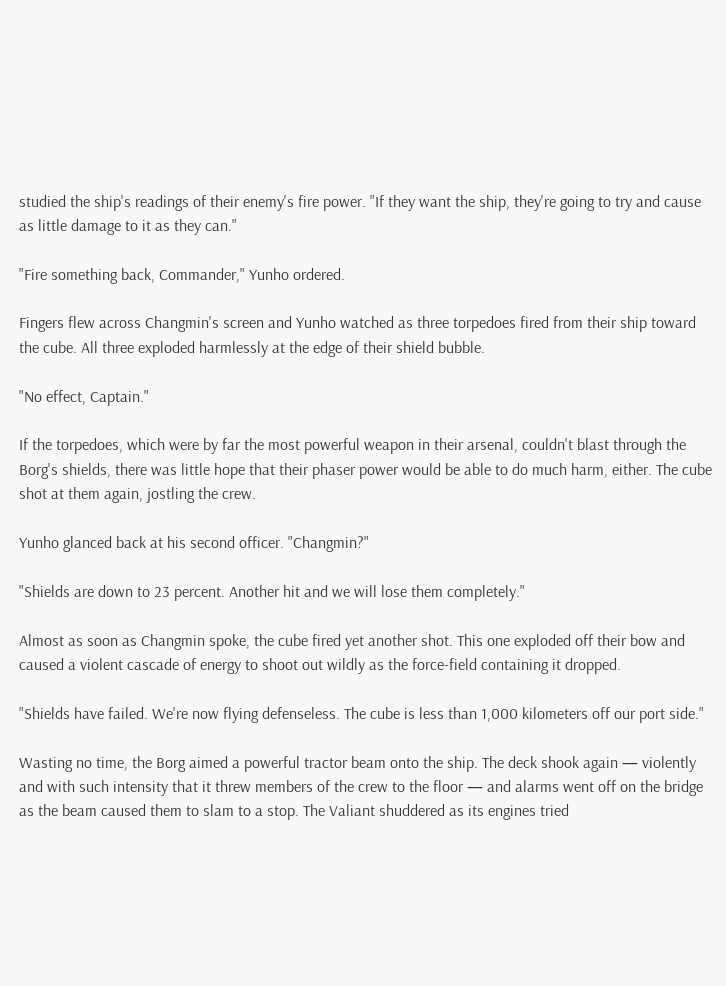studied the ship's readings of their enemy's fire power. "If they want the ship, they're going to try and cause as little damage to it as they can."

"Fire something back, Commander," Yunho ordered.

Fingers flew across Changmin's screen and Yunho watched as three torpedoes fired from their ship toward the cube. All three exploded harmlessly at the edge of their shield bubble.

"No effect, Captain."

If the torpedoes, which were by far the most powerful weapon in their arsenal, couldn't blast through the Borg's shields, there was little hope that their phaser power would be able to do much harm, either. The cube shot at them again, jostling the crew.

Yunho glanced back at his second officer. "Changmin?"

"Shields are down to 23 percent. Another hit and we will lose them completely."

Almost as soon as Changmin spoke, the cube fired yet another shot. This one exploded off their bow and caused a violent cascade of energy to shoot out wildly as the force-field containing it dropped.

"Shields have failed. We're now flying defenseless. The cube is less than 1,000 kilometers off our port side."

Wasting no time, the Borg aimed a powerful tractor beam onto the ship. The deck shook again — violently and with such intensity that it threw members of the crew to the floor — and alarms went off on the bridge as the beam caused them to slam to a stop. The Valiant shuddered as its engines tried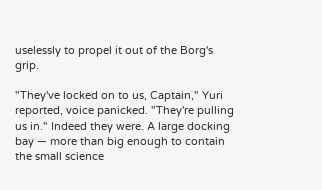uselessly to propel it out of the Borg's grip.

"They've locked on to us, Captain," Yuri reported, voice panicked. "They're pulling us in." Indeed they were. A large docking bay — more than big enough to contain the small science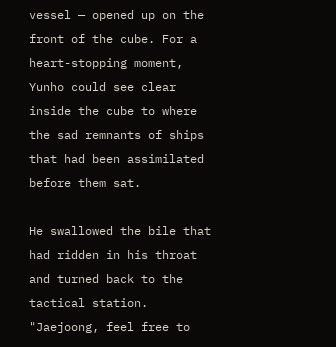vessel — opened up on the front of the cube. For a heart-stopping moment, Yunho could see clear inside the cube to where the sad remnants of ships that had been assimilated before them sat.

He swallowed the bile that had ridden in his throat and turned back to the tactical station. "Jaejoong, feel free to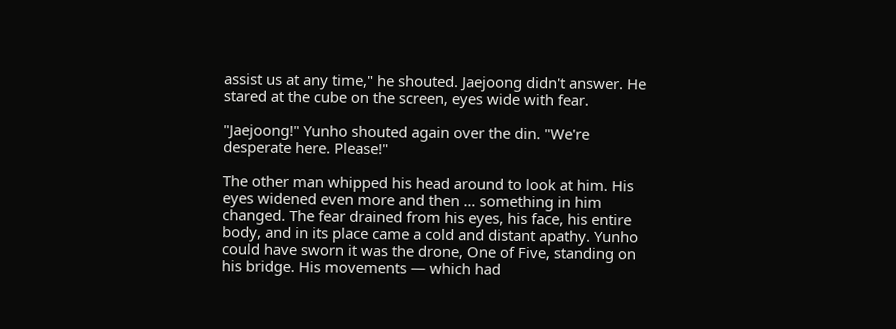assist us at any time," he shouted. Jaejoong didn't answer. He stared at the cube on the screen, eyes wide with fear.

"Jaejoong!" Yunho shouted again over the din. "We're desperate here. Please!"

The other man whipped his head around to look at him. His eyes widened even more and then … something in him changed. The fear drained from his eyes, his face, his entire body, and in its place came a cold and distant apathy. Yunho could have sworn it was the drone, One of Five, standing on his bridge. His movements — which had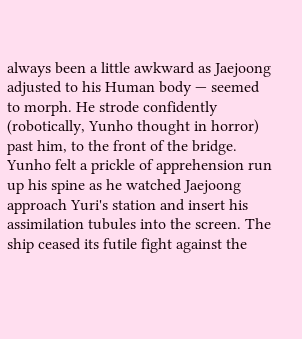always been a little awkward as Jaejoong adjusted to his Human body — seemed to morph. He strode confidently (robotically, Yunho thought in horror) past him, to the front of the bridge. Yunho felt a prickle of apprehension run up his spine as he watched Jaejoong approach Yuri's station and insert his assimilation tubules into the screen. The ship ceased its futile fight against the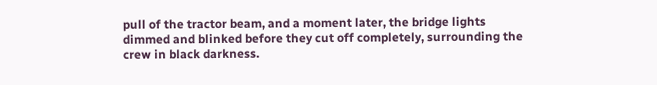pull of the tractor beam, and a moment later, the bridge lights dimmed and blinked before they cut off completely, surrounding the crew in black darkness.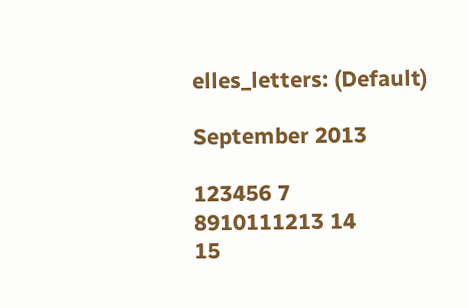elles_letters: (Default)

September 2013

123456 7
8910111213 14
15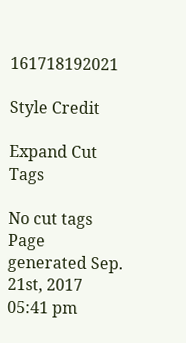161718192021

Style Credit

Expand Cut Tags

No cut tags
Page generated Sep. 21st, 2017 05:41 pm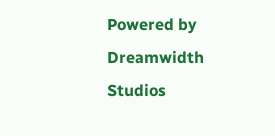Powered by Dreamwidth Studios